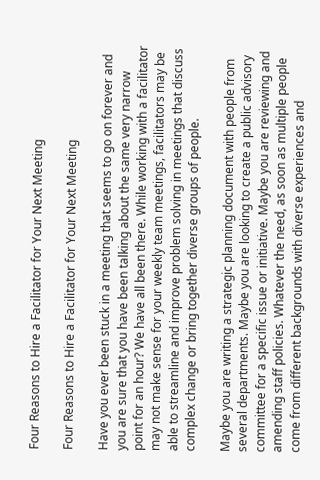Four Reasons to Hire a Facilitator for Your Next Meeting

Four Reasons to Hire a Facilitator for Your Next Meeting

Have you ever been stuck in a meeting that seems to go on forever and you are sure that you have been talking about the same very narrow point for an hour? We have all been there. While working with a facilitator may not make sense for your weekly team meetings, facilitators may be able to streamline and improve problem solving in meetings that discuss complex change or bring together diverse groups of people.

Maybe you are writing a strategic planning document with people from several departments. Maybe you are looking to create a public advisory committee for a specific issue or initiative. Maybe you are reviewing and amending staff policies. Whatever the need, as soon as multiple people come from different backgrounds with diverse experiences and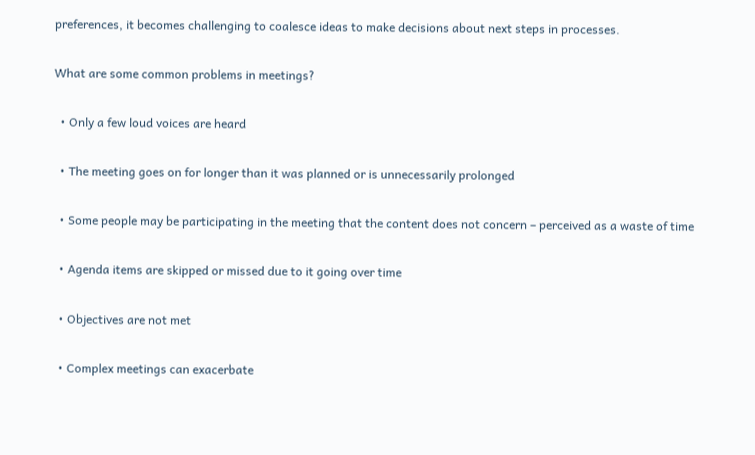preferences, it becomes challenging to coalesce ideas to make decisions about next steps in processes.

What are some common problems in meetings?

  • Only a few loud voices are heard

  • The meeting goes on for longer than it was planned or is unnecessarily prolonged

  • Some people may be participating in the meeting that the content does not concern – perceived as a waste of time

  • Agenda items are skipped or missed due to it going over time

  • Objectives are not met

  • Complex meetings can exacerbate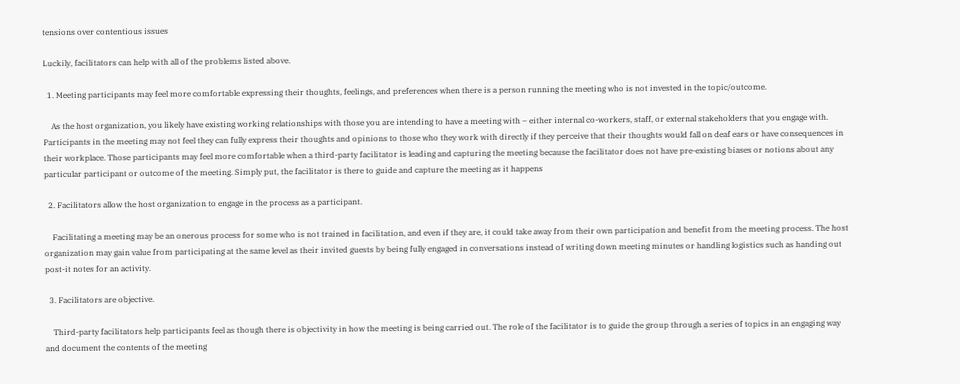tensions over contentious issues

Luckily, facilitators can help with all of the problems listed above.

  1. Meeting participants may feel more comfortable expressing their thoughts, feelings, and preferences when there is a person running the meeting who is not invested in the topic/outcome.

    As the host organization, you likely have existing working relationships with those you are intending to have a meeting with – either internal co-workers, staff, or external stakeholders that you engage with. Participants in the meeting may not feel they can fully express their thoughts and opinions to those who they work with directly if they perceive that their thoughts would fall on deaf ears or have consequences in their workplace. Those participants may feel more comfortable when a third-party facilitator is leading and capturing the meeting because the facilitator does not have pre-existing biases or notions about any particular participant or outcome of the meeting. Simply put, the facilitator is there to guide and capture the meeting as it happens

  2. Facilitators allow the host organization to engage in the process as a participant.

    Facilitating a meeting may be an onerous process for some who is not trained in facilitation, and even if they are, it could take away from their own participation and benefit from the meeting process. The host organization may gain value from participating at the same level as their invited guests by being fully engaged in conversations instead of writing down meeting minutes or handling logistics such as handing out post-it notes for an activity.

  3. Facilitators are objective.

    Third-party facilitators help participants feel as though there is objectivity in how the meeting is being carried out. The role of the facilitator is to guide the group through a series of topics in an engaging way and document the contents of the meeting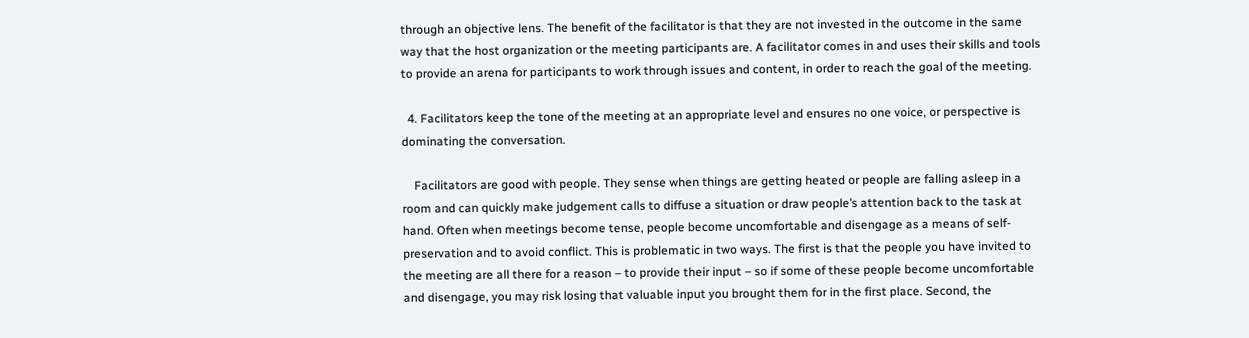through an objective lens. The benefit of the facilitator is that they are not invested in the outcome in the same way that the host organization or the meeting participants are. A facilitator comes in and uses their skills and tools to provide an arena for participants to work through issues and content, in order to reach the goal of the meeting.

  4. Facilitators keep the tone of the meeting at an appropriate level and ensures no one voice, or perspective is dominating the conversation.

    Facilitators are good with people. They sense when things are getting heated or people are falling asleep in a room and can quickly make judgement calls to diffuse a situation or draw people’s attention back to the task at hand. Often when meetings become tense, people become uncomfortable and disengage as a means of self-preservation and to avoid conflict. This is problematic in two ways. The first is that the people you have invited to the meeting are all there for a reason – to provide their input – so if some of these people become uncomfortable and disengage, you may risk losing that valuable input you brought them for in the first place. Second, the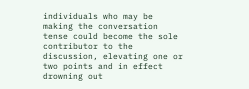individuals who may be making the conversation tense could become the sole contributor to the discussion, elevating one or two points and in effect drowning out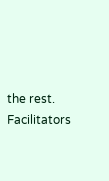the rest. Facilitators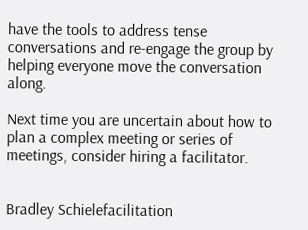have the tools to address tense conversations and re-engage the group by helping everyone move the conversation along.

Next time you are uncertain about how to plan a complex meeting or series of meetings, consider hiring a facilitator.


Bradley Schielefacilitation